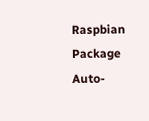Raspbian Package Auto-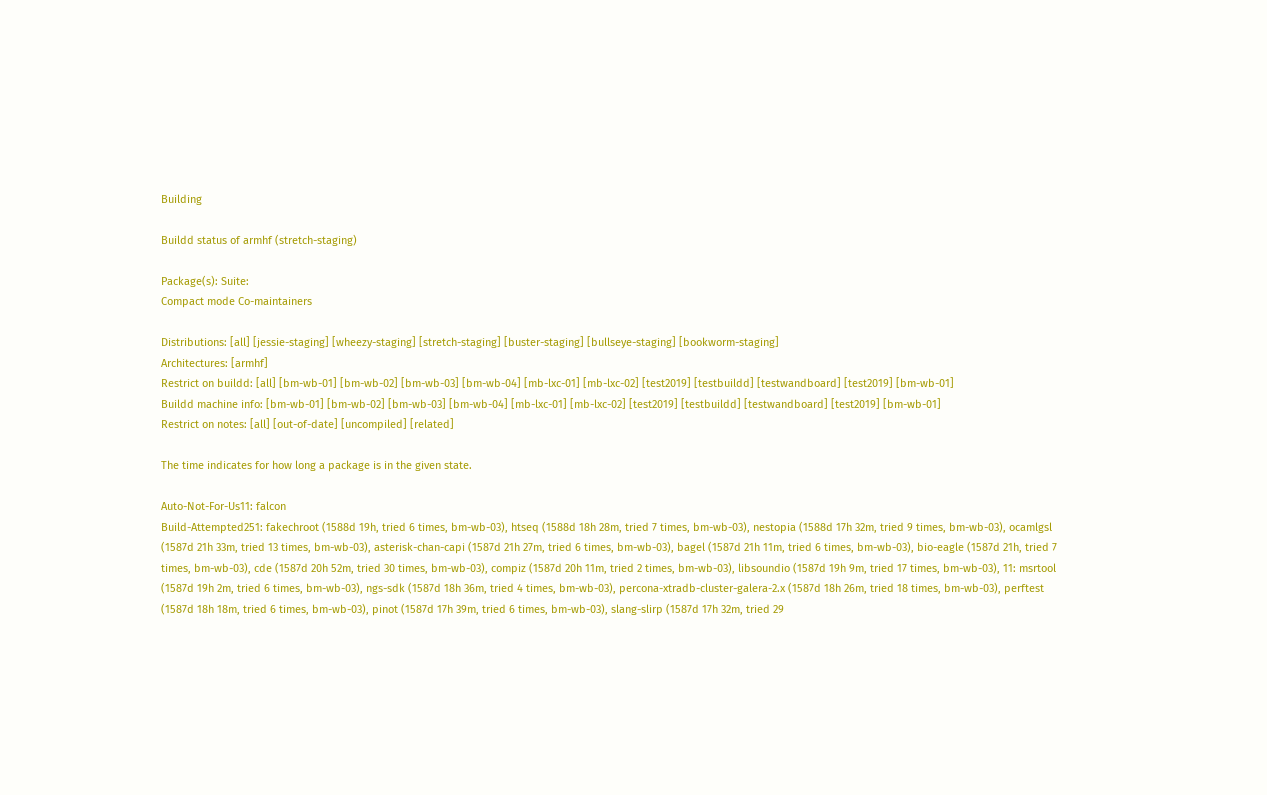Building

Buildd status of armhf (stretch-staging)

Package(s): Suite:
Compact mode Co-maintainers

Distributions: [all] [jessie-staging] [wheezy-staging] [stretch-staging] [buster-staging] [bullseye-staging] [bookworm-staging]
Architectures: [armhf]
Restrict on buildd: [all] [bm-wb-01] [bm-wb-02] [bm-wb-03] [bm-wb-04] [mb-lxc-01] [mb-lxc-02] [test2019] [testbuildd] [testwandboard] [test2019] [bm-wb-01]
Buildd machine info: [bm-wb-01] [bm-wb-02] [bm-wb-03] [bm-wb-04] [mb-lxc-01] [mb-lxc-02] [test2019] [testbuildd] [testwandboard] [test2019] [bm-wb-01]
Restrict on notes: [all] [out-of-date] [uncompiled] [related]

The time indicates for how long a package is in the given state.

Auto-Not-For-Us11: falcon
Build-Attempted251: fakechroot (1588d 19h, tried 6 times, bm-wb-03), htseq (1588d 18h 28m, tried 7 times, bm-wb-03), nestopia (1588d 17h 32m, tried 9 times, bm-wb-03), ocamlgsl (1587d 21h 33m, tried 13 times, bm-wb-03), asterisk-chan-capi (1587d 21h 27m, tried 6 times, bm-wb-03), bagel (1587d 21h 11m, tried 6 times, bm-wb-03), bio-eagle (1587d 21h, tried 7 times, bm-wb-03), cde (1587d 20h 52m, tried 30 times, bm-wb-03), compiz (1587d 20h 11m, tried 2 times, bm-wb-03), libsoundio (1587d 19h 9m, tried 17 times, bm-wb-03), 11: msrtool (1587d 19h 2m, tried 6 times, bm-wb-03), ngs-sdk (1587d 18h 36m, tried 4 times, bm-wb-03), percona-xtradb-cluster-galera-2.x (1587d 18h 26m, tried 18 times, bm-wb-03), perftest (1587d 18h 18m, tried 6 times, bm-wb-03), pinot (1587d 17h 39m, tried 6 times, bm-wb-03), slang-slirp (1587d 17h 32m, tried 29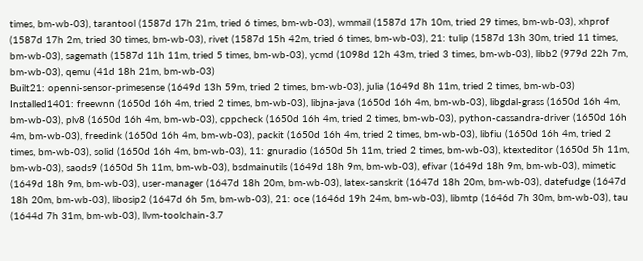times, bm-wb-03), tarantool (1587d 17h 21m, tried 6 times, bm-wb-03), wmmail (1587d 17h 10m, tried 29 times, bm-wb-03), xhprof (1587d 17h 2m, tried 30 times, bm-wb-03), rivet (1587d 15h 42m, tried 6 times, bm-wb-03), 21: tulip (1587d 13h 30m, tried 11 times, bm-wb-03), sagemath (1587d 11h 11m, tried 5 times, bm-wb-03), ycmd (1098d 12h 43m, tried 3 times, bm-wb-03), libb2 (979d 22h 7m, bm-wb-03), qemu (41d 18h 21m, bm-wb-03)
Built21: openni-sensor-primesense (1649d 13h 59m, tried 2 times, bm-wb-03), julia (1649d 8h 11m, tried 2 times, bm-wb-03)
Installed1401: freewnn (1650d 16h 4m, tried 2 times, bm-wb-03), libjna-java (1650d 16h 4m, bm-wb-03), libgdal-grass (1650d 16h 4m, bm-wb-03), plv8 (1650d 16h 4m, bm-wb-03), cppcheck (1650d 16h 4m, tried 2 times, bm-wb-03), python-cassandra-driver (1650d 16h 4m, bm-wb-03), freedink (1650d 16h 4m, bm-wb-03), packit (1650d 16h 4m, tried 2 times, bm-wb-03), libfiu (1650d 16h 4m, tried 2 times, bm-wb-03), solid (1650d 16h 4m, bm-wb-03), 11: gnuradio (1650d 5h 11m, tried 2 times, bm-wb-03), ktexteditor (1650d 5h 11m, bm-wb-03), saods9 (1650d 5h 11m, bm-wb-03), bsdmainutils (1649d 18h 9m, bm-wb-03), efivar (1649d 18h 9m, bm-wb-03), mimetic (1649d 18h 9m, bm-wb-03), user-manager (1647d 18h 20m, bm-wb-03), latex-sanskrit (1647d 18h 20m, bm-wb-03), datefudge (1647d 18h 20m, bm-wb-03), libosip2 (1647d 6h 5m, bm-wb-03), 21: oce (1646d 19h 24m, bm-wb-03), libmtp (1646d 7h 30m, bm-wb-03), tau (1644d 7h 31m, bm-wb-03), llvm-toolchain-3.7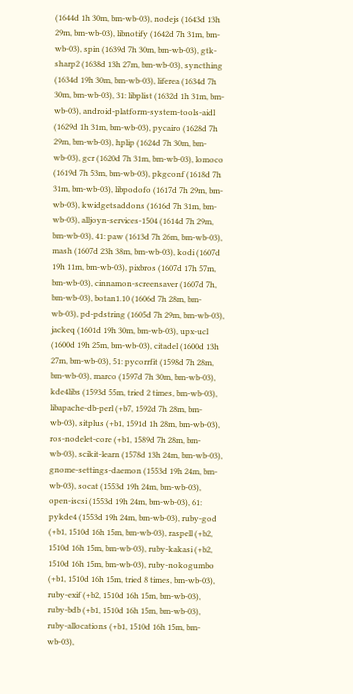(1644d 1h 30m, bm-wb-03), nodejs (1643d 13h 29m, bm-wb-03), libnotify (1642d 7h 31m, bm-wb-03), spin (1639d 7h 30m, bm-wb-03), gtk-sharp2 (1638d 13h 27m, bm-wb-03), syncthing (1634d 19h 30m, bm-wb-03), liferea (1634d 7h 30m, bm-wb-03), 31: libplist (1632d 1h 31m, bm-wb-03), android-platform-system-tools-aidl (1629d 1h 31m, bm-wb-03), pycairo (1628d 7h 29m, bm-wb-03), hplip (1624d 7h 30m, bm-wb-03), gcr (1620d 7h 31m, bm-wb-03), lomoco (1619d 7h 53m, bm-wb-03), pkgconf (1618d 7h 31m, bm-wb-03), libpodofo (1617d 7h 29m, bm-wb-03), kwidgetsaddons (1616d 7h 31m, bm-wb-03), alljoyn-services-1504 (1614d 7h 29m, bm-wb-03), 41: paw (1613d 7h 26m, bm-wb-03), mash (1607d 23h 38m, bm-wb-03), kodi (1607d 19h 11m, bm-wb-03), pixbros (1607d 17h 57m, bm-wb-03), cinnamon-screensaver (1607d 7h, bm-wb-03), botan1.10 (1606d 7h 28m, bm-wb-03), pd-pdstring (1605d 7h 29m, bm-wb-03), jackeq (1601d 19h 30m, bm-wb-03), upx-ucl (1600d 19h 25m, bm-wb-03), citadel (1600d 13h 27m, bm-wb-03), 51: pycorrfit (1598d 7h 28m, bm-wb-03), marco (1597d 7h 30m, bm-wb-03), kde4libs (1593d 55m, tried 2 times, bm-wb-03), libapache-db-perl (+b7, 1592d 7h 28m, bm-wb-03), sitplus (+b1, 1591d 1h 28m, bm-wb-03), ros-nodelet-core (+b1, 1589d 7h 28m, bm-wb-03), scikit-learn (1578d 13h 24m, bm-wb-03), gnome-settings-daemon (1553d 19h 24m, bm-wb-03), socat (1553d 19h 24m, bm-wb-03), open-iscsi (1553d 19h 24m, bm-wb-03), 61: pykde4 (1553d 19h 24m, bm-wb-03), ruby-god (+b1, 1510d 16h 15m, bm-wb-03), raspell (+b2, 1510d 16h 15m, bm-wb-03), ruby-kakasi (+b2, 1510d 16h 15m, bm-wb-03), ruby-nokogumbo (+b1, 1510d 16h 15m, tried 8 times, bm-wb-03), ruby-exif (+b2, 1510d 16h 15m, bm-wb-03), ruby-bdb (+b1, 1510d 16h 15m, bm-wb-03), ruby-allocations (+b1, 1510d 16h 15m, bm-wb-03),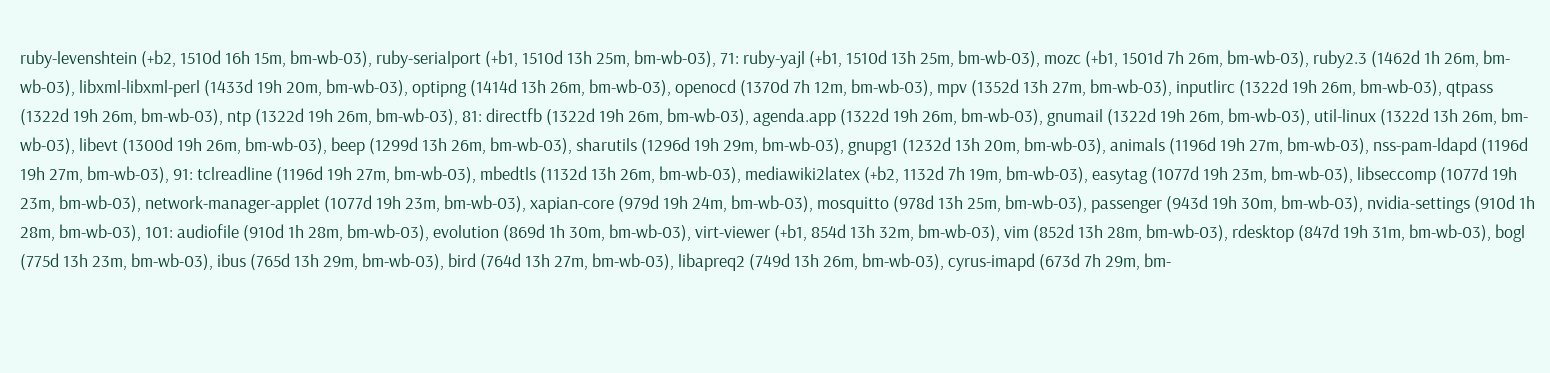ruby-levenshtein (+b2, 1510d 16h 15m, bm-wb-03), ruby-serialport (+b1, 1510d 13h 25m, bm-wb-03), 71: ruby-yajl (+b1, 1510d 13h 25m, bm-wb-03), mozc (+b1, 1501d 7h 26m, bm-wb-03), ruby2.3 (1462d 1h 26m, bm-wb-03), libxml-libxml-perl (1433d 19h 20m, bm-wb-03), optipng (1414d 13h 26m, bm-wb-03), openocd (1370d 7h 12m, bm-wb-03), mpv (1352d 13h 27m, bm-wb-03), inputlirc (1322d 19h 26m, bm-wb-03), qtpass (1322d 19h 26m, bm-wb-03), ntp (1322d 19h 26m, bm-wb-03), 81: directfb (1322d 19h 26m, bm-wb-03), agenda.app (1322d 19h 26m, bm-wb-03), gnumail (1322d 19h 26m, bm-wb-03), util-linux (1322d 13h 26m, bm-wb-03), libevt (1300d 19h 26m, bm-wb-03), beep (1299d 13h 26m, bm-wb-03), sharutils (1296d 19h 29m, bm-wb-03), gnupg1 (1232d 13h 20m, bm-wb-03), animals (1196d 19h 27m, bm-wb-03), nss-pam-ldapd (1196d 19h 27m, bm-wb-03), 91: tclreadline (1196d 19h 27m, bm-wb-03), mbedtls (1132d 13h 26m, bm-wb-03), mediawiki2latex (+b2, 1132d 7h 19m, bm-wb-03), easytag (1077d 19h 23m, bm-wb-03), libseccomp (1077d 19h 23m, bm-wb-03), network-manager-applet (1077d 19h 23m, bm-wb-03), xapian-core (979d 19h 24m, bm-wb-03), mosquitto (978d 13h 25m, bm-wb-03), passenger (943d 19h 30m, bm-wb-03), nvidia-settings (910d 1h 28m, bm-wb-03), 101: audiofile (910d 1h 28m, bm-wb-03), evolution (869d 1h 30m, bm-wb-03), virt-viewer (+b1, 854d 13h 32m, bm-wb-03), vim (852d 13h 28m, bm-wb-03), rdesktop (847d 19h 31m, bm-wb-03), bogl (775d 13h 23m, bm-wb-03), ibus (765d 13h 29m, bm-wb-03), bird (764d 13h 27m, bm-wb-03), libapreq2 (749d 13h 26m, bm-wb-03), cyrus-imapd (673d 7h 29m, bm-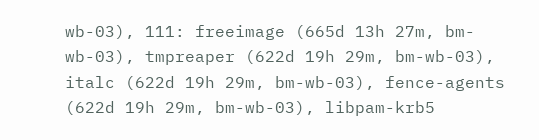wb-03), 111: freeimage (665d 13h 27m, bm-wb-03), tmpreaper (622d 19h 29m, bm-wb-03), italc (622d 19h 29m, bm-wb-03), fence-agents (622d 19h 29m, bm-wb-03), libpam-krb5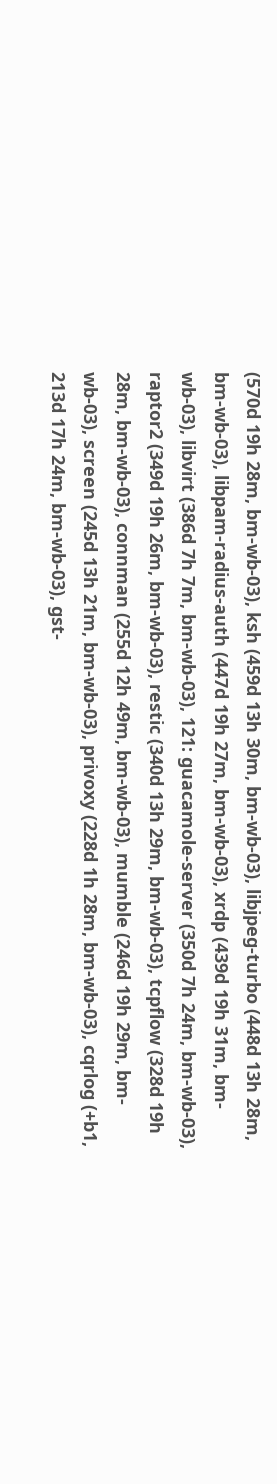(570d 19h 28m, bm-wb-03), ksh (459d 13h 30m, bm-wb-03), libjpeg-turbo (448d 13h 28m, bm-wb-03), libpam-radius-auth (447d 19h 27m, bm-wb-03), xrdp (439d 19h 31m, bm-wb-03), libvirt (386d 7h 7m, bm-wb-03), 121: guacamole-server (350d 7h 24m, bm-wb-03), raptor2 (349d 19h 26m, bm-wb-03), restic (340d 13h 29m, bm-wb-03), tcpflow (328d 19h 28m, bm-wb-03), connman (255d 12h 49m, bm-wb-03), mumble (246d 19h 29m, bm-wb-03), screen (245d 13h 21m, bm-wb-03), privoxy (228d 1h 28m, bm-wb-03), cqrlog (+b1, 213d 17h 24m, bm-wb-03), gst-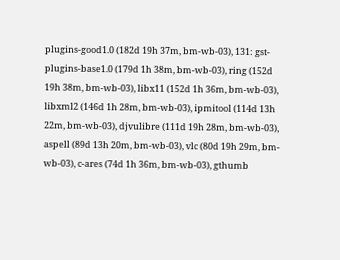plugins-good1.0 (182d 19h 37m, bm-wb-03), 131: gst-plugins-base1.0 (179d 1h 38m, bm-wb-03), ring (152d 19h 38m, bm-wb-03), libx11 (152d 1h 36m, bm-wb-03), libxml2 (146d 1h 28m, bm-wb-03), ipmitool (114d 13h 22m, bm-wb-03), djvulibre (111d 19h 28m, bm-wb-03), aspell (89d 13h 20m, bm-wb-03), vlc (80d 19h 29m, bm-wb-03), c-ares (74d 1h 36m, bm-wb-03), gthumb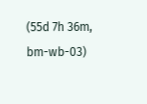(55d 7h 36m, bm-wb-03)